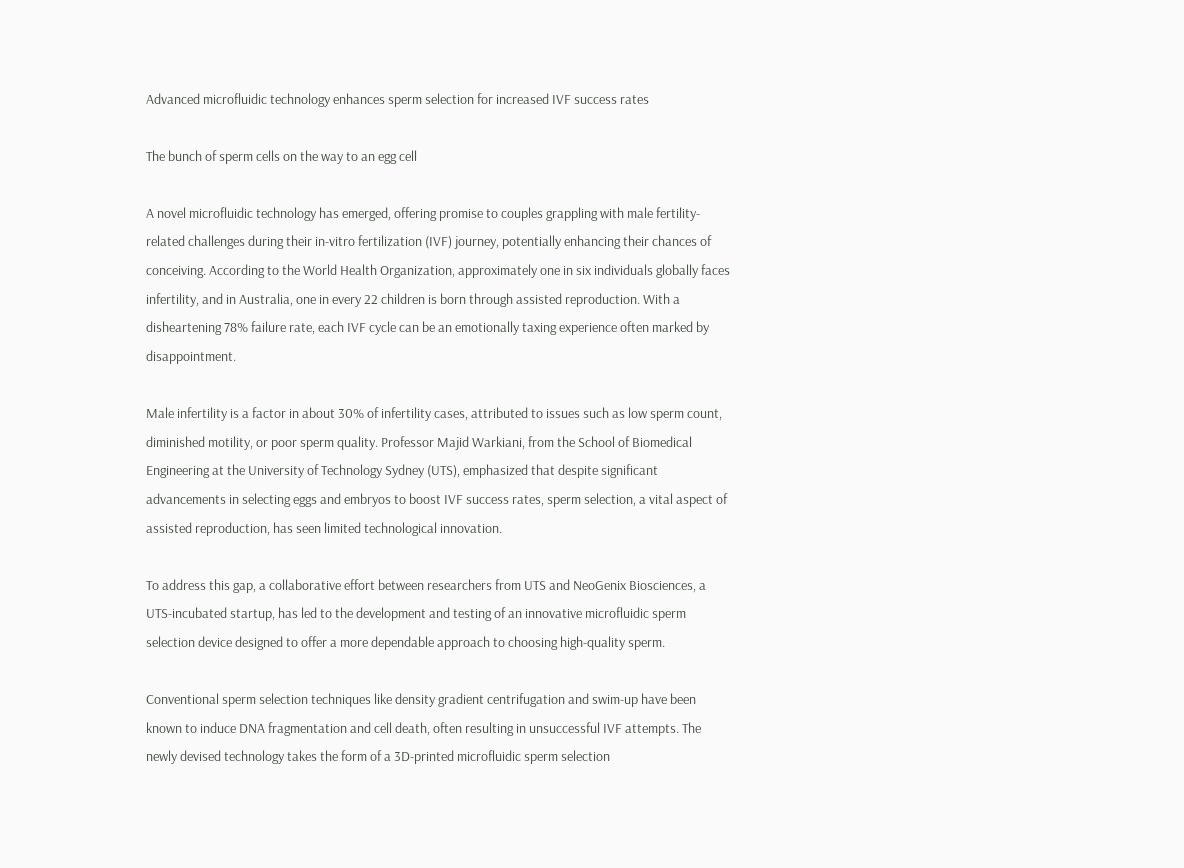Advanced microfluidic technology enhances sperm selection for increased IVF success rates

The bunch of sperm cells on the way to an egg cell

A novel microfluidic technology has emerged, offering promise to couples grappling with male fertility-related challenges during their in-vitro fertilization (IVF) journey, potentially enhancing their chances of conceiving. According to the World Health Organization, approximately one in six individuals globally faces infertility, and in Australia, one in every 22 children is born through assisted reproduction. With a disheartening 78% failure rate, each IVF cycle can be an emotionally taxing experience often marked by disappointment.

Male infertility is a factor in about 30% of infertility cases, attributed to issues such as low sperm count, diminished motility, or poor sperm quality. Professor Majid Warkiani, from the School of Biomedical Engineering at the University of Technology Sydney (UTS), emphasized that despite significant advancements in selecting eggs and embryos to boost IVF success rates, sperm selection, a vital aspect of assisted reproduction, has seen limited technological innovation.

To address this gap, a collaborative effort between researchers from UTS and NeoGenix Biosciences, a UTS-incubated startup, has led to the development and testing of an innovative microfluidic sperm selection device designed to offer a more dependable approach to choosing high-quality sperm.

Conventional sperm selection techniques like density gradient centrifugation and swim-up have been known to induce DNA fragmentation and cell death, often resulting in unsuccessful IVF attempts. The newly devised technology takes the form of a 3D-printed microfluidic sperm selection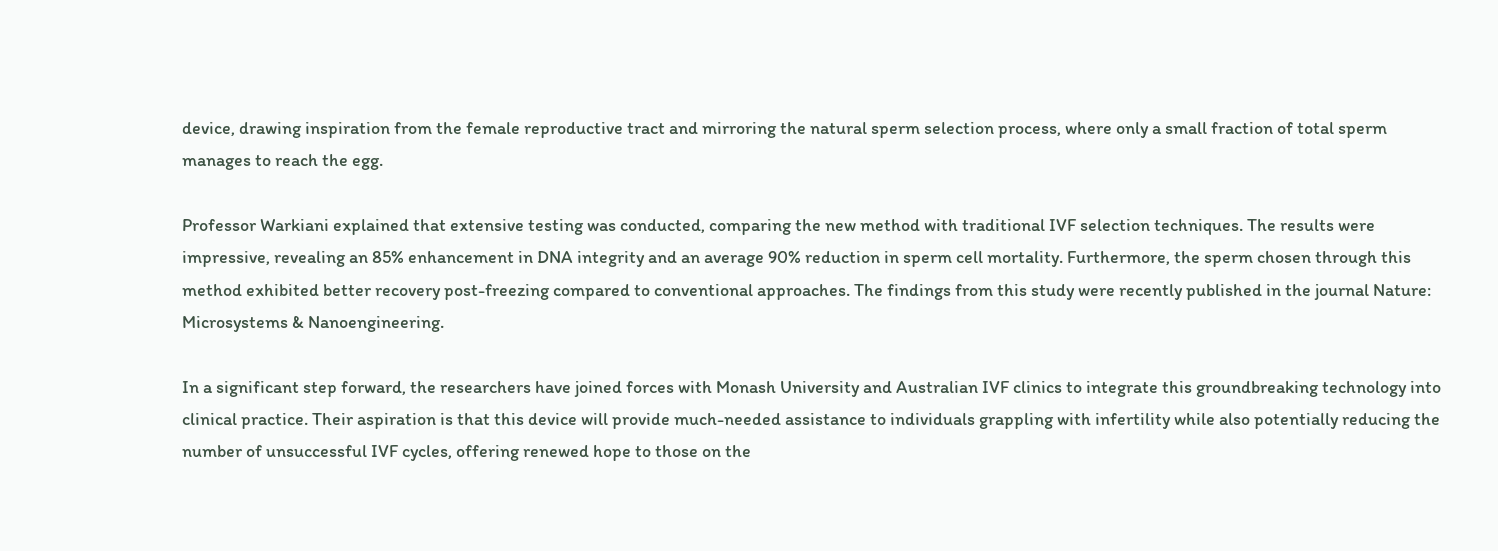device, drawing inspiration from the female reproductive tract and mirroring the natural sperm selection process, where only a small fraction of total sperm manages to reach the egg.

Professor Warkiani explained that extensive testing was conducted, comparing the new method with traditional IVF selection techniques. The results were impressive, revealing an 85% enhancement in DNA integrity and an average 90% reduction in sperm cell mortality. Furthermore, the sperm chosen through this method exhibited better recovery post-freezing compared to conventional approaches. The findings from this study were recently published in the journal Nature: Microsystems & Nanoengineering.

In a significant step forward, the researchers have joined forces with Monash University and Australian IVF clinics to integrate this groundbreaking technology into clinical practice. Their aspiration is that this device will provide much-needed assistance to individuals grappling with infertility while also potentially reducing the number of unsuccessful IVF cycles, offering renewed hope to those on the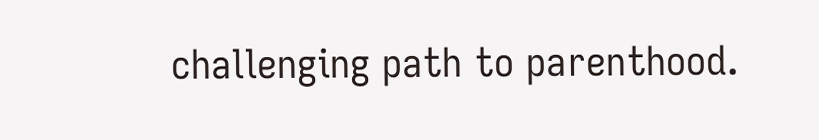challenging path to parenthood.